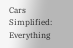Cars Simplified: Everything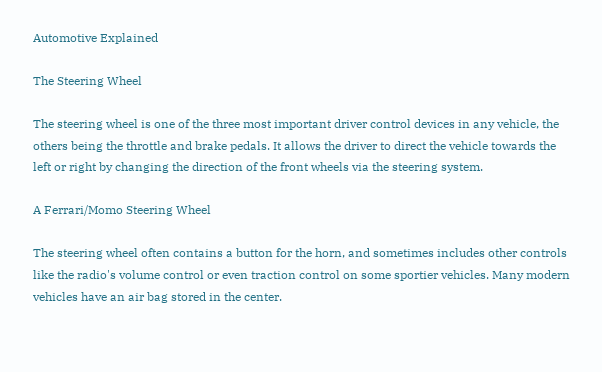Automotive Explained

The Steering Wheel

The steering wheel is one of the three most important driver control devices in any vehicle, the others being the throttle and brake pedals. It allows the driver to direct the vehicle towards the left or right by changing the direction of the front wheels via the steering system.

A Ferrari/Momo Steering Wheel

The steering wheel often contains a button for the horn, and sometimes includes other controls like the radio's volume control or even traction control on some sportier vehicles. Many modern vehicles have an air bag stored in the center.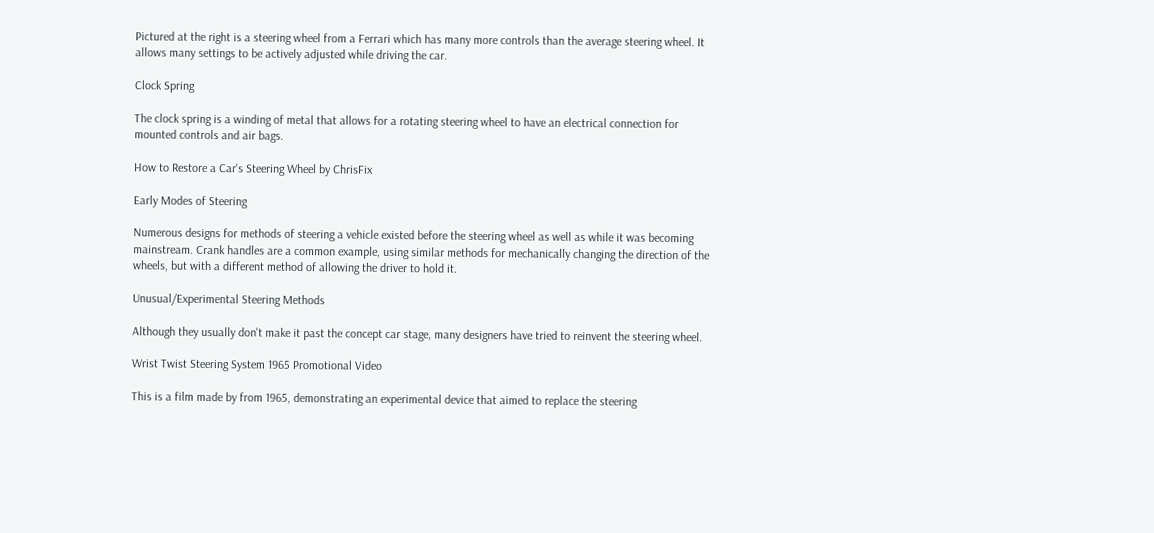Pictured at the right is a steering wheel from a Ferrari which has many more controls than the average steering wheel. It allows many settings to be actively adjusted while driving the car.

Clock Spring

The clock spring is a winding of metal that allows for a rotating steering wheel to have an electrical connection for mounted controls and air bags.

How to Restore a Car's Steering Wheel by ChrisFix

Early Modes of Steering

Numerous designs for methods of steering a vehicle existed before the steering wheel as well as while it was becoming mainstream. Crank handles are a common example, using similar methods for mechanically changing the direction of the wheels, but with a different method of allowing the driver to hold it.

Unusual/Experimental Steering Methods

Although they usually don't make it past the concept car stage, many designers have tried to reinvent the steering wheel.

Wrist Twist Steering System 1965 Promotional Video

This is a film made by from 1965, demonstrating an experimental device that aimed to replace the steering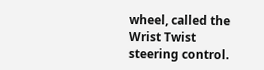wheel, called the Wrist Twist steering control.